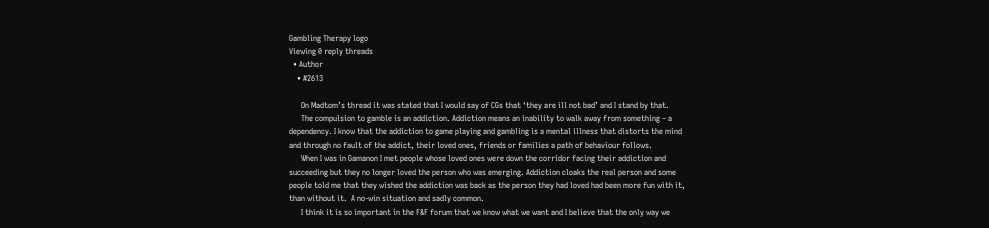Gambling Therapy logo
Viewing 0 reply threads
  • Author
    • #2613

      On Madtom’s thread it was stated that I would say of CGs that ‘they are ill not bad’ and I stand by that.
      The compulsion to gamble is an addiction. Addiction means an inability to walk away from something – a dependency. I know that the addiction to game playing and gambling is a mental illness that distorts the mind and through no fault of the addict, their loved ones, friends or families a path of behaviour follows.
      When I was in Gamanon I met people whose loved ones were down the corridor facing their addiction and succeeding but they no longer loved the person who was emerging. Addiction cloaks the real person and some people told me that they wished the addiction was back as the person they had loved had been more fun with it, than without it.  A no-win situation and sadly common.
      I think it is so important in the F&F forum that we know what we want and I believe that the only way we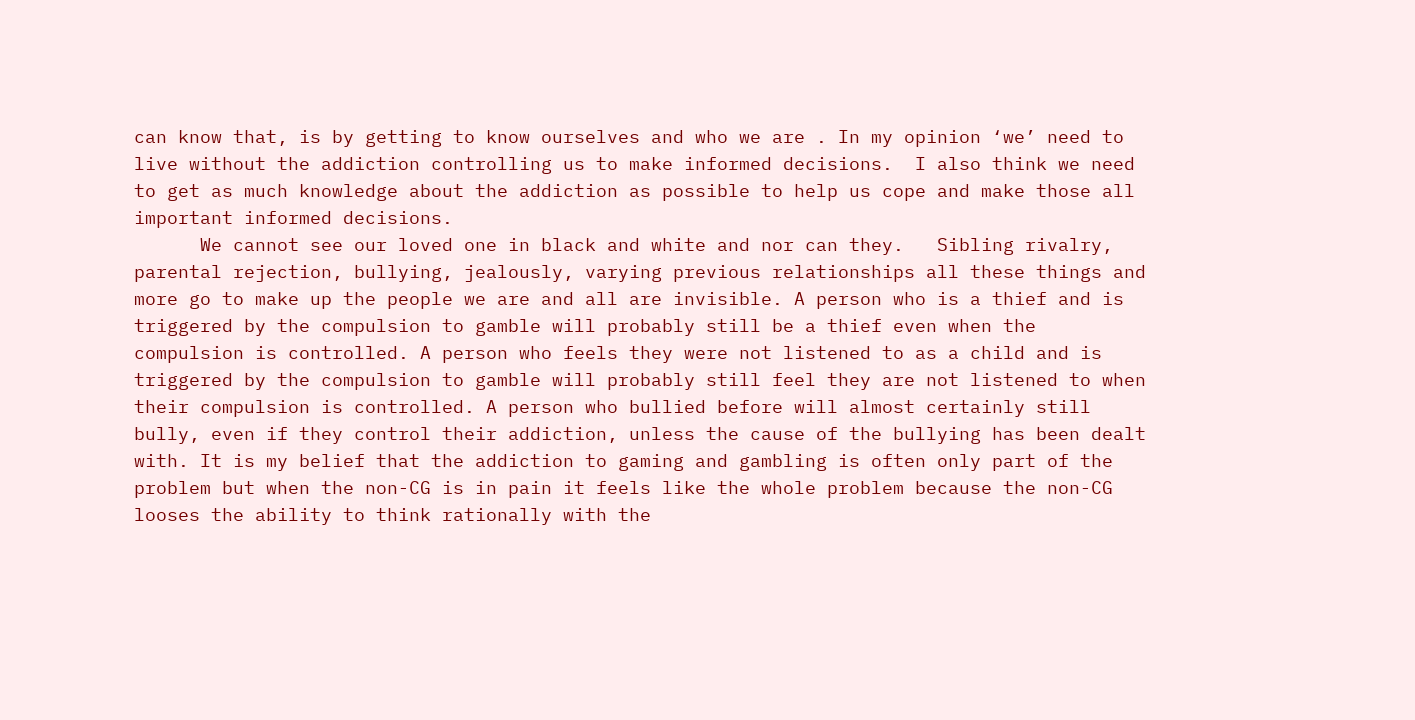can know that, is by getting to know ourselves and who we are . In my opinion ‘we’ need to live without the addiction controlling us to make informed decisions.  I also think we need to get as much knowledge about the addiction as possible to help us cope and make those all important informed decisions.
      We cannot see our loved one in black and white and nor can they.   Sibling rivalry, parental rejection, bullying, jealously, varying previous relationships all these things and more go to make up the people we are and all are invisible. A person who is a thief and is triggered by the compulsion to gamble will probably still be a thief even when the compulsion is controlled. A person who feels they were not listened to as a child and is triggered by the compulsion to gamble will probably still feel they are not listened to when their compulsion is controlled. A person who bullied before will almost certainly still bully, even if they control their addiction, unless the cause of the bullying has been dealt with. It is my belief that the addiction to gaming and gambling is often only part of the problem but when the non-CG is in pain it feels like the whole problem because the non-CG looses the ability to think rationally with the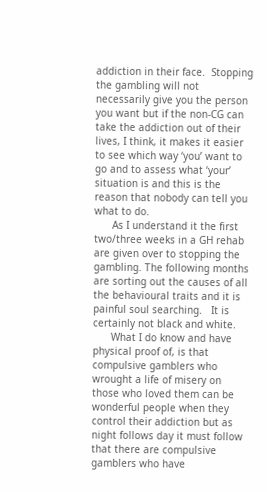addiction in their face.  Stopping the gambling will not necessarily give you the person you want but if the non-CG can take the addiction out of their lives, I think, it makes it easier to see which way ‘you’ want to go and to assess what ‘your’ situation is and this is the reason that nobody can tell you what to do.
      As I understand it the first two/three weeks in a GH rehab are given over to stopping the gambling. The following months are sorting out the causes of all the behavioural traits and it is painful soul searching.   It is certainly not black and white.
      What I do know and have physical proof of, is that compulsive gamblers who wrought a life of misery on those who loved them can be wonderful people when they control their addiction but as night follows day it must follow that there are compulsive gamblers who have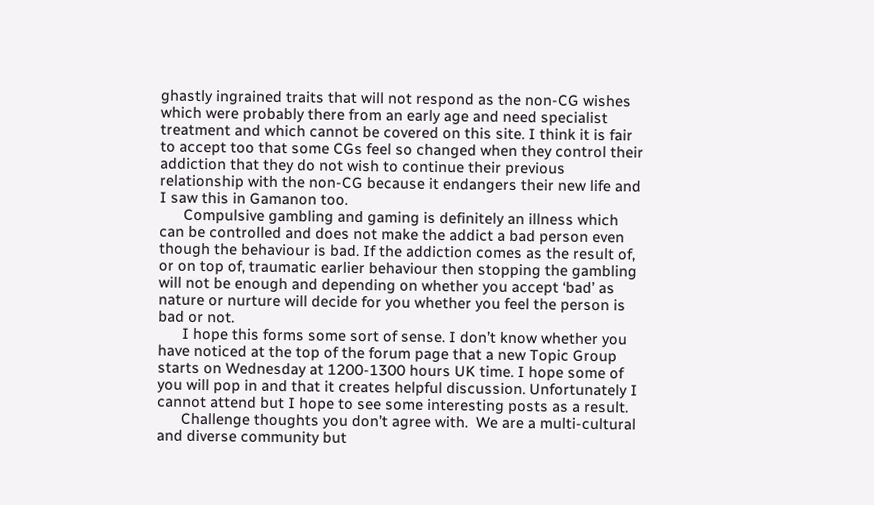ghastly ingrained traits that will not respond as the non-CG wishes which were probably there from an early age and need specialist treatment and which cannot be covered on this site. I think it is fair to accept too that some CGs feel so changed when they control their addiction that they do not wish to continue their previous relationship with the non-CG because it endangers their new life and I saw this in Gamanon too.
      Compulsive gambling and gaming is definitely an illness which can be controlled and does not make the addict a bad person even though the behaviour is bad. If the addiction comes as the result of, or on top of, traumatic earlier behaviour then stopping the gambling will not be enough and depending on whether you accept ‘bad’ as nature or nurture will decide for you whether you feel the person is bad or not.
      I hope this forms some sort of sense. I don’t know whether you have noticed at the top of the forum page that a new Topic Group starts on Wednesday at 1200-1300 hours UK time. I hope some of you will pop in and that it creates helpful discussion. Unfortunately I cannot attend but I hope to see some interesting posts as a result.
      Challenge thoughts you don’t agree with.  We are a multi-cultural and diverse community but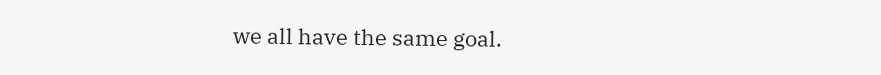we all have the same goal.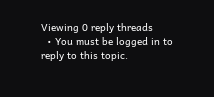Viewing 0 reply threads
  • You must be logged in to reply to this topic.